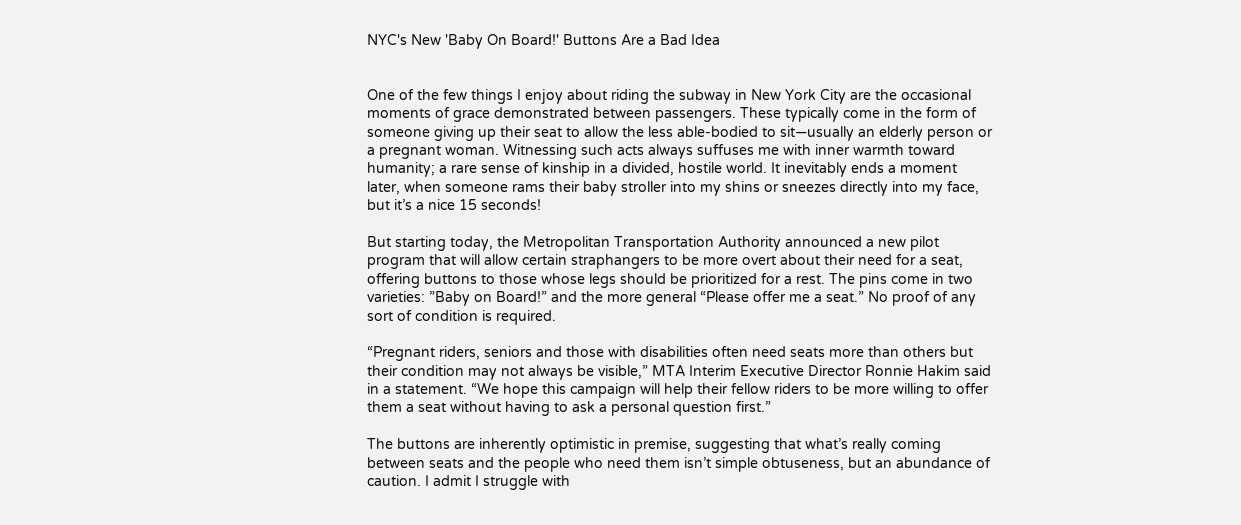NYC's New 'Baby On Board!' Buttons Are a Bad Idea


One of the few things I enjoy about riding the subway in New York City are the occasional moments of grace demonstrated between passengers. These typically come in the form of someone giving up their seat to allow the less able-bodied to sit—usually an elderly person or a pregnant woman. Witnessing such acts always suffuses me with inner warmth toward humanity; a rare sense of kinship in a divided, hostile world. It inevitably ends a moment later, when someone rams their baby stroller into my shins or sneezes directly into my face, but it’s a nice 15 seconds!

But starting today, the Metropolitan Transportation Authority announced a new pilot program that will allow certain straphangers to be more overt about their need for a seat, offering buttons to those whose legs should be prioritized for a rest. The pins come in two varieties: ”Baby on Board!” and the more general “Please offer me a seat.” No proof of any sort of condition is required.

“Pregnant riders, seniors and those with disabilities often need seats more than others but their condition may not always be visible,” MTA Interim Executive Director Ronnie Hakim said in a statement. “We hope this campaign will help their fellow riders to be more willing to offer them a seat without having to ask a personal question first.”

The buttons are inherently optimistic in premise, suggesting that what’s really coming between seats and the people who need them isn’t simple obtuseness, but an abundance of caution. I admit I struggle with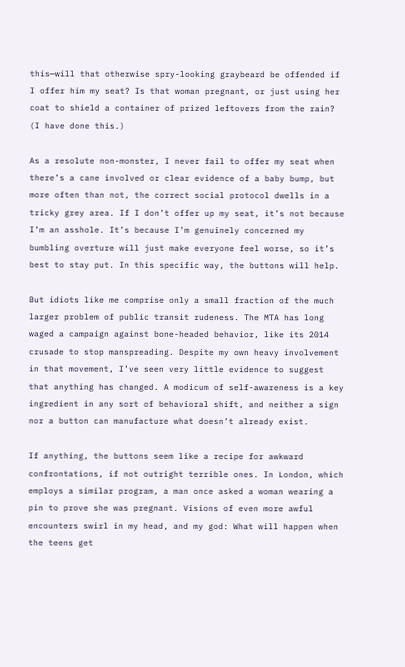this—will that otherwise spry-looking graybeard be offended if I offer him my seat? Is that woman pregnant, or just using her coat to shield a container of prized leftovers from the rain? (I have done this.)

As a resolute non-monster, I never fail to offer my seat when there’s a cane involved or clear evidence of a baby bump, but more often than not, the correct social protocol dwells in a tricky grey area. If I don’t offer up my seat, it’s not because I’m an asshole. It’s because I’m genuinely concerned my bumbling overture will just make everyone feel worse, so it’s best to stay put. In this specific way, the buttons will help.

But idiots like me comprise only a small fraction of the much larger problem of public transit rudeness. The MTA has long waged a campaign against bone-headed behavior, like its 2014 crusade to stop manspreading. Despite my own heavy involvement in that movement, I’ve seen very little evidence to suggest that anything has changed. A modicum of self-awareness is a key ingredient in any sort of behavioral shift, and neither a sign nor a button can manufacture what doesn’t already exist.

If anything, the buttons seem like a recipe for awkward confrontations, if not outright terrible ones. In London, which employs a similar program, a man once asked a woman wearing a pin to prove she was pregnant. Visions of even more awful encounters swirl in my head, and my god: What will happen when the teens get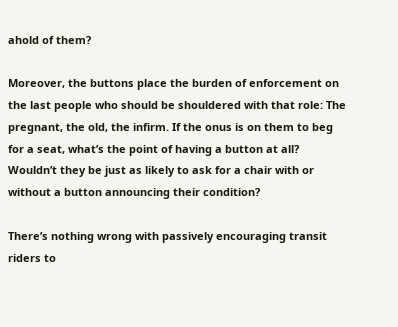ahold of them?

Moreover, the buttons place the burden of enforcement on the last people who should be shouldered with that role: The pregnant, the old, the infirm. If the onus is on them to beg for a seat, what’s the point of having a button at all? Wouldn’t they be just as likely to ask for a chair with or without a button announcing their condition?

There’s nothing wrong with passively encouraging transit riders to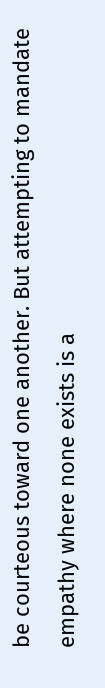be courteous toward one another. But attempting to mandate empathy where none exists is a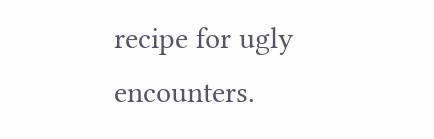recipe for ugly encounters.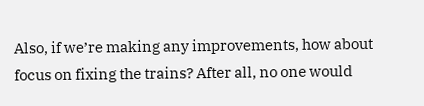Also, if we’re making any improvements, how about focus on fixing the trains? After all, no one would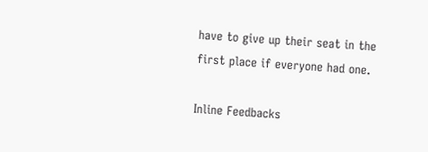have to give up their seat in the first place if everyone had one.

Inline Feedbacks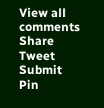View all comments
Share Tweet Submit Pin